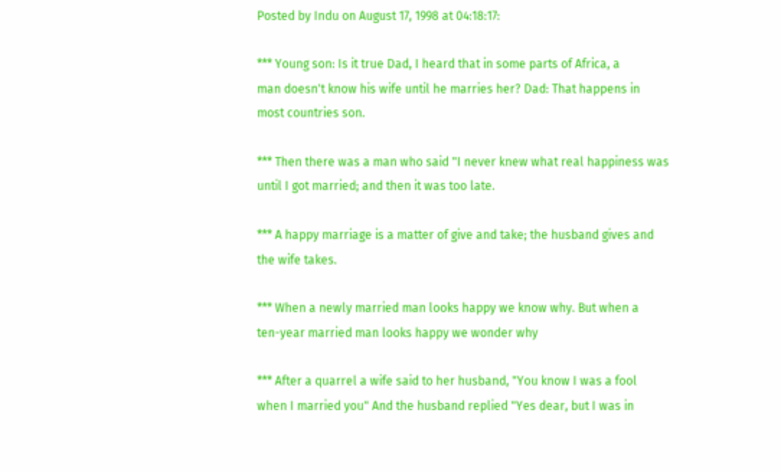Posted by Indu on August 17, 1998 at 04:18:17:

*** Young son: Is it true Dad, I heard that in some parts of Africa, a
man doesn't know his wife until he marries her? Dad: That happens in
most countries son.

*** Then there was a man who said "I never knew what real happiness was
until I got married; and then it was too late.

*** A happy marriage is a matter of give and take; the husband gives and
the wife takes.

*** When a newly married man looks happy we know why. But when a
ten-year married man looks happy we wonder why

*** After a quarrel a wife said to her husband, "You know I was a fool
when I married you" And the husband replied "Yes dear, but I was in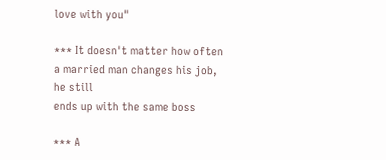love with you"

*** It doesn't matter how often a married man changes his job, he still
ends up with the same boss

*** A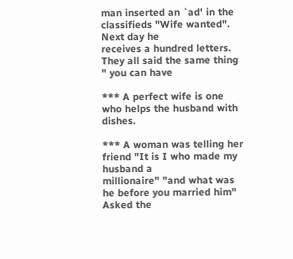man inserted an `ad' in the classifieds "Wife wanted". Next day he
receives a hundred letters. They all said the same thing " you can have

*** A perfect wife is one who helps the husband with dishes.

*** A woman was telling her friend "It is I who made my husband a
millionaire" "and what was he before you married him" Asked the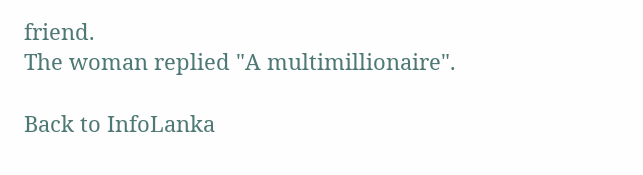friend.
The woman replied "A multimillionaire".

Back to InfoLanka